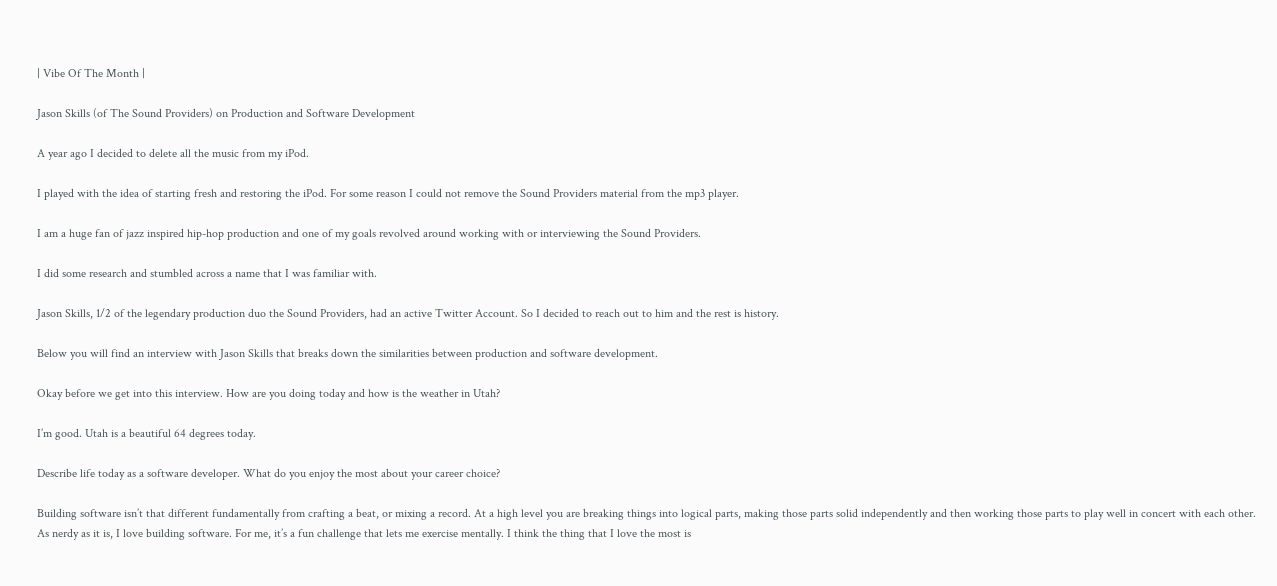| Vibe Of The Month |

Jason Skills (of The Sound Providers) on Production and Software Development

A year ago I decided to delete all the music from my iPod.

I played with the idea of starting fresh and restoring the iPod. For some reason I could not remove the Sound Providers material from the mp3 player.

I am a huge fan of jazz inspired hip-hop production and one of my goals revolved around working with or interviewing the Sound Providers.

I did some research and stumbled across a name that I was familiar with.

Jason Skills, 1/2 of the legendary production duo the Sound Providers, had an active Twitter Account. So I decided to reach out to him and the rest is history.

Below you will find an interview with Jason Skills that breaks down the similarities between production and software development.

Okay before we get into this interview. How are you doing today and how is the weather in Utah?

I’m good. Utah is a beautiful 64 degrees today.

Describe life today as a software developer. What do you enjoy the most about your career choice?

Building software isn’t that different fundamentally from crafting a beat, or mixing a record. At a high level you are breaking things into logical parts, making those parts solid independently and then working those parts to play well in concert with each other. As nerdy as it is, I love building software. For me, it’s a fun challenge that lets me exercise mentally. I think the thing that I love the most is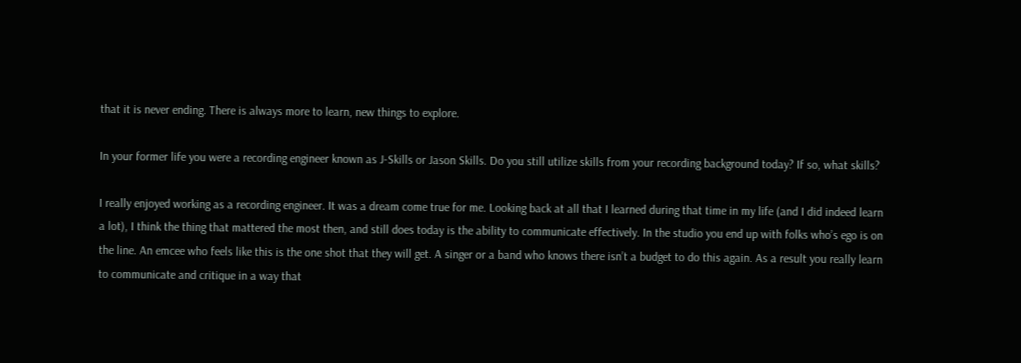that it is never ending. There is always more to learn, new things to explore.

In your former life you were a recording engineer known as J-Skills or Jason Skills. Do you still utilize skills from your recording background today? If so, what skills?

I really enjoyed working as a recording engineer. It was a dream come true for me. Looking back at all that I learned during that time in my life (and I did indeed learn a lot), I think the thing that mattered the most then, and still does today is the ability to communicate effectively. In the studio you end up with folks who’s ego is on the line. An emcee who feels like this is the one shot that they will get. A singer or a band who knows there isn’t a budget to do this again. As a result you really learn to communicate and critique in a way that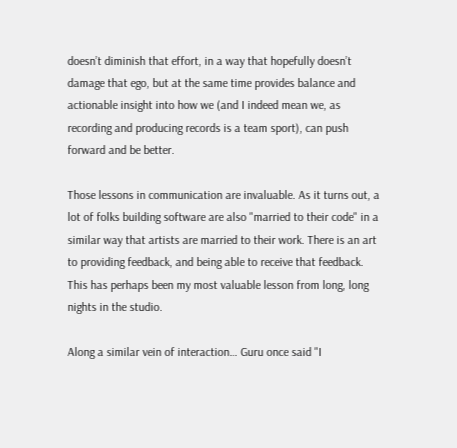doesn’t diminish that effort, in a way that hopefully doesn’t damage that ego, but at the same time provides balance and actionable insight into how we (and I indeed mean we, as recording and producing records is a team sport), can push forward and be better.

Those lessons in communication are invaluable. As it turns out, a lot of folks building software are also "married to their code" in a similar way that artists are married to their work. There is an art to providing feedback, and being able to receive that feedback. This has perhaps been my most valuable lesson from long, long nights in the studio.

Along a similar vein of interaction… Guru once said "I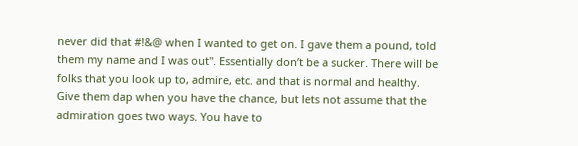never did that #!&@ when I wanted to get on. I gave them a pound, told them my name and I was out". Essentially don’t be a sucker. There will be folks that you look up to, admire, etc. and that is normal and healthy. Give them dap when you have the chance, but lets not assume that the admiration goes two ways. You have to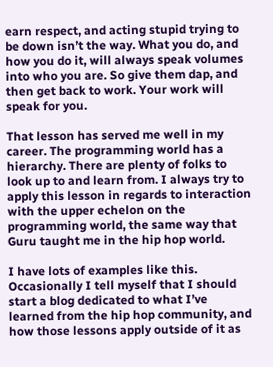earn respect, and acting stupid trying to be down isn’t the way. What you do, and how you do it, will always speak volumes into who you are. So give them dap, and then get back to work. Your work will speak for you.

That lesson has served me well in my career. The programming world has a hierarchy. There are plenty of folks to look up to and learn from. I always try to apply this lesson in regards to interaction with the upper echelon on the programming world, the same way that Guru taught me in the hip hop world.

I have lots of examples like this. Occasionally I tell myself that I should start a blog dedicated to what I’ve learned from the hip hop community, and how those lessons apply outside of it as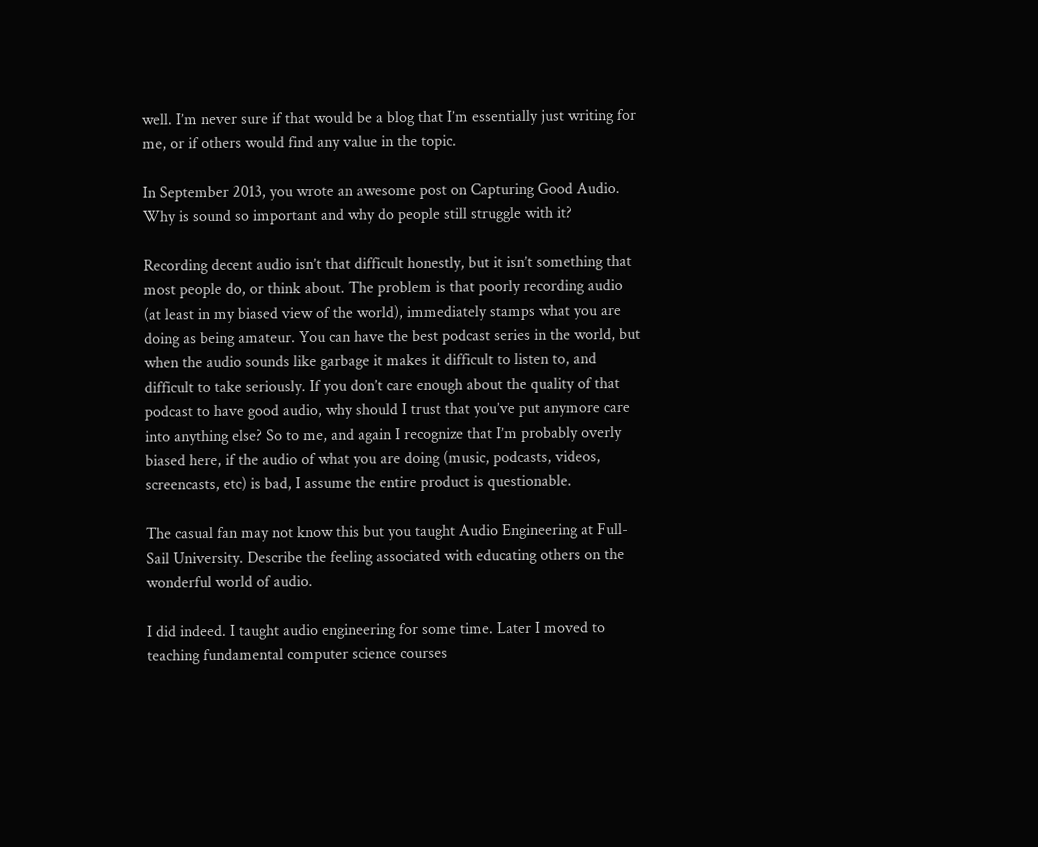well. I’m never sure if that would be a blog that I’m essentially just writing for me, or if others would find any value in the topic.

In September 2013, you wrote an awesome post on Capturing Good Audio. Why is sound so important and why do people still struggle with it?

Recording decent audio isn’t that difficult honestly, but it isn’t something that most people do, or think about. The problem is that poorly recording audio (at least in my biased view of the world), immediately stamps what you are doing as being amateur. You can have the best podcast series in the world, but when the audio sounds like garbage it makes it difficult to listen to, and difficult to take seriously. If you don’t care enough about the quality of that podcast to have good audio, why should I trust that you’ve put anymore care into anything else? So to me, and again I recognize that I’m probably overly biased here, if the audio of what you are doing (music, podcasts, videos, screencasts, etc) is bad, I assume the entire product is questionable.

The casual fan may not know this but you taught Audio Engineering at Full-Sail University. Describe the feeling associated with educating others on the wonderful world of audio.

I did indeed. I taught audio engineering for some time. Later I moved to teaching fundamental computer science courses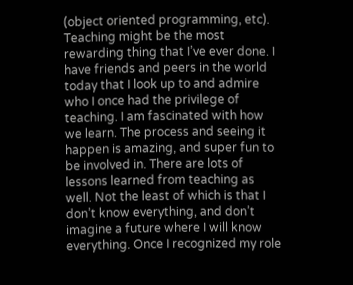(object oriented programming, etc). Teaching might be the most rewarding thing that I’ve ever done. I have friends and peers in the world today that I look up to and admire who I once had the privilege of teaching. I am fascinated with how we learn. The process and seeing it happen is amazing, and super fun to be involved in. There are lots of lessons learned from teaching as well. Not the least of which is that I don’t know everything, and don’t imagine a future where I will know everything. Once I recognized my role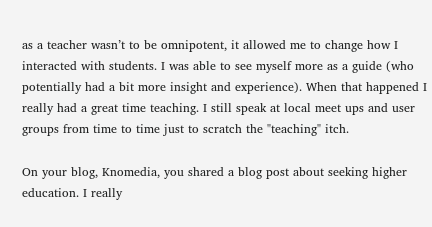as a teacher wasn’t to be omnipotent, it allowed me to change how I interacted with students. I was able to see myself more as a guide (who potentially had a bit more insight and experience). When that happened I really had a great time teaching. I still speak at local meet ups and user groups from time to time just to scratch the "teaching" itch.

On your blog, Knomedia, you shared a blog post about seeking higher education. I really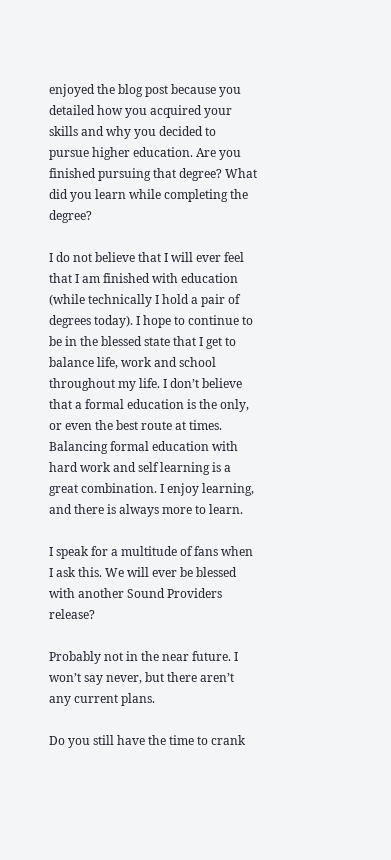enjoyed the blog post because you detailed how you acquired your skills and why you decided to pursue higher education. Are you finished pursuing that degree? What did you learn while completing the degree?

I do not believe that I will ever feel that I am finished with education (while technically I hold a pair of degrees today). I hope to continue to be in the blessed state that I get to balance life, work and school throughout my life. I don’t believe that a formal education is the only, or even the best route at times. Balancing formal education with hard work and self learning is a great combination. I enjoy learning, and there is always more to learn.

I speak for a multitude of fans when I ask this. We will ever be blessed with another Sound Providers release?

Probably not in the near future. I won’t say never, but there aren’t any current plans.

Do you still have the time to crank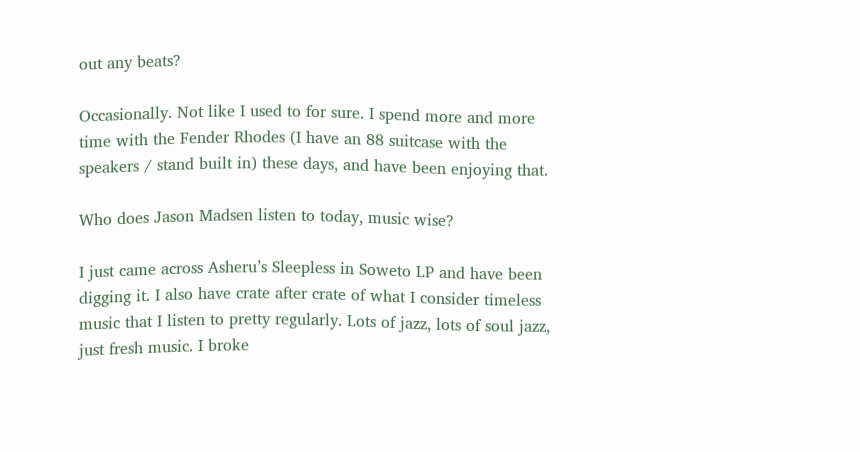out any beats?

Occasionally. Not like I used to for sure. I spend more and more time with the Fender Rhodes (I have an 88 suitcase with the speakers / stand built in) these days, and have been enjoying that.

Who does Jason Madsen listen to today, music wise?

I just came across Asheru’s Sleepless in Soweto LP and have been digging it. I also have crate after crate of what I consider timeless music that I listen to pretty regularly. Lots of jazz, lots of soul jazz, just fresh music. I broke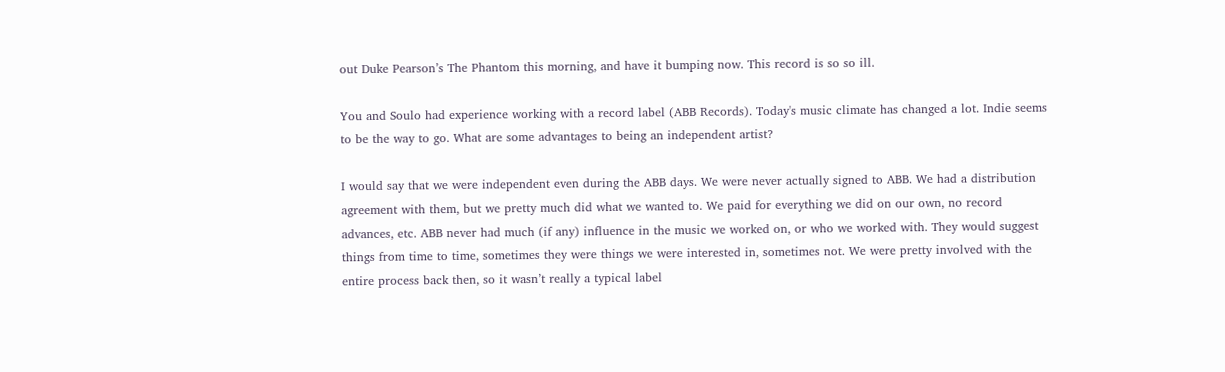out Duke Pearson’s The Phantom this morning, and have it bumping now. This record is so so ill.

You and Soulo had experience working with a record label (ABB Records). Today's music climate has changed a lot. Indie seems to be the way to go. What are some advantages to being an independent artist?

I would say that we were independent even during the ABB days. We were never actually signed to ABB. We had a distribution agreement with them, but we pretty much did what we wanted to. We paid for everything we did on our own, no record advances, etc. ABB never had much (if any) influence in the music we worked on, or who we worked with. They would suggest things from time to time, sometimes they were things we were interested in, sometimes not. We were pretty involved with the entire process back then, so it wasn’t really a typical label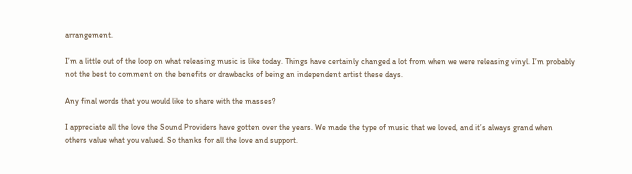arrangement.

I’m a little out of the loop on what releasing music is like today. Things have certainly changed a lot from when we were releasing vinyl. I’m probably not the best to comment on the benefits or drawbacks of being an independent artist these days.

Any final words that you would like to share with the masses?

I appreciate all the love the Sound Providers have gotten over the years. We made the type of music that we loved, and it’s always grand when others value what you valued. So thanks for all the love and support.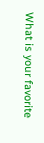What is your favorite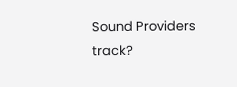Sound Providers track?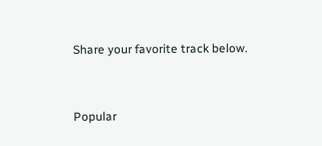Share your favorite track below.


Popular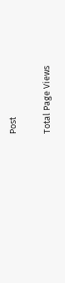Post

Total Page Views